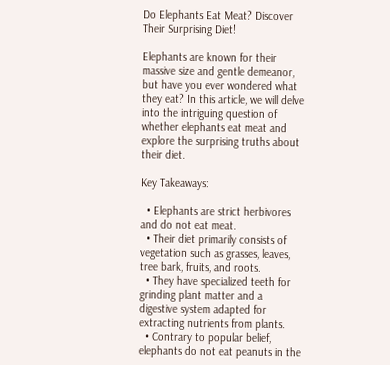Do Elephants Eat Meat? Discover Their Surprising Diet!

Elephants are known for their massive size and gentle demeanor, but have you ever wondered what they eat? In this article, we will delve into the intriguing question of whether elephants eat meat and explore the surprising truths about their diet.

Key Takeaways:

  • Elephants are strict herbivores and do not eat meat.
  • Their diet primarily consists of vegetation such as grasses, leaves, tree bark, fruits, and roots.
  • They have specialized teeth for grinding plant matter and a digestive system adapted for extracting nutrients from plants.
  • Contrary to popular belief, elephants do not eat peanuts in the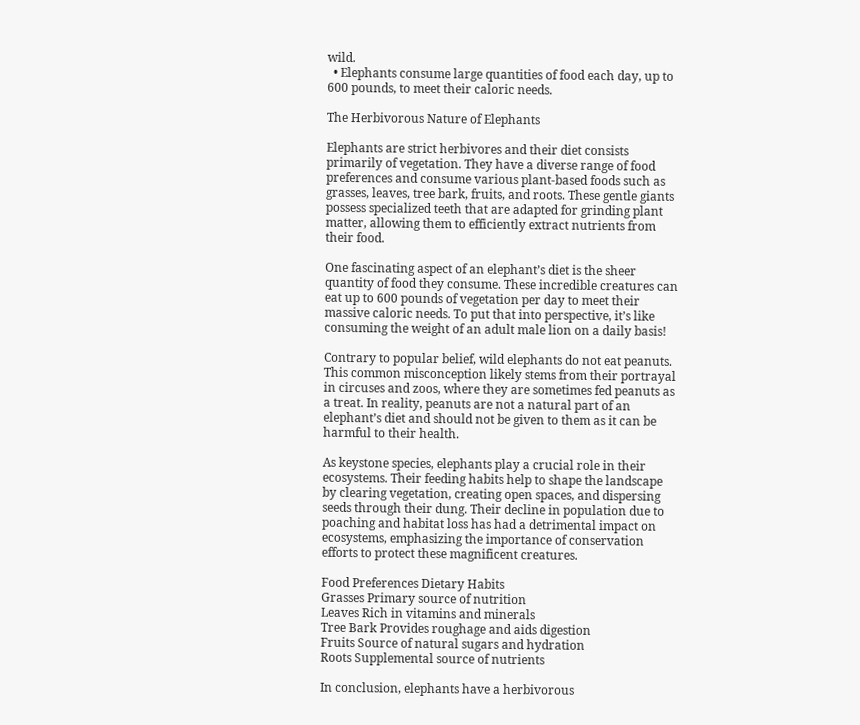wild.
  • Elephants consume large quantities of food each day, up to 600 pounds, to meet their caloric needs.

The Herbivorous Nature of Elephants

Elephants are strict herbivores and their diet consists primarily of vegetation. They have a diverse range of food preferences and consume various plant-based foods such as grasses, leaves, tree bark, fruits, and roots. These gentle giants possess specialized teeth that are adapted for grinding plant matter, allowing them to efficiently extract nutrients from their food.

One fascinating aspect of an elephant’s diet is the sheer quantity of food they consume. These incredible creatures can eat up to 600 pounds of vegetation per day to meet their massive caloric needs. To put that into perspective, it’s like consuming the weight of an adult male lion on a daily basis!

Contrary to popular belief, wild elephants do not eat peanuts. This common misconception likely stems from their portrayal in circuses and zoos, where they are sometimes fed peanuts as a treat. In reality, peanuts are not a natural part of an elephant’s diet and should not be given to them as it can be harmful to their health.

As keystone species, elephants play a crucial role in their ecosystems. Their feeding habits help to shape the landscape by clearing vegetation, creating open spaces, and dispersing seeds through their dung. Their decline in population due to poaching and habitat loss has had a detrimental impact on ecosystems, emphasizing the importance of conservation efforts to protect these magnificent creatures.

Food Preferences Dietary Habits
Grasses Primary source of nutrition
Leaves Rich in vitamins and minerals
Tree Bark Provides roughage and aids digestion
Fruits Source of natural sugars and hydration
Roots Supplemental source of nutrients

In conclusion, elephants have a herbivorous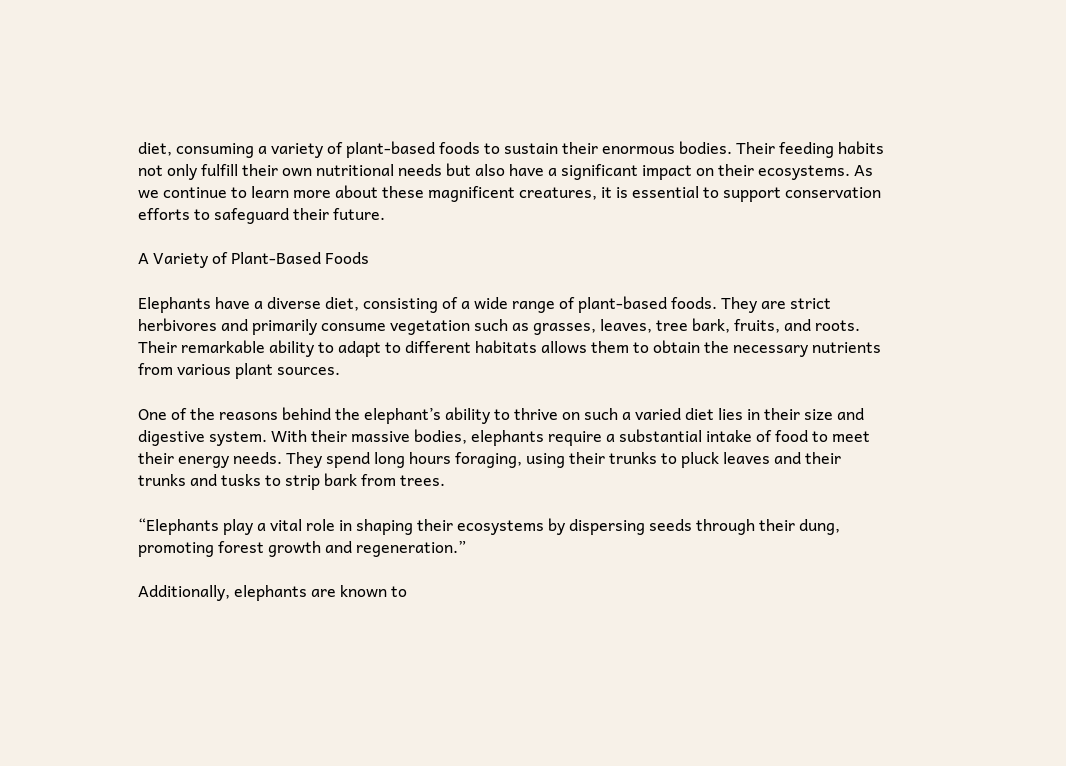diet, consuming a variety of plant-based foods to sustain their enormous bodies. Their feeding habits not only fulfill their own nutritional needs but also have a significant impact on their ecosystems. As we continue to learn more about these magnificent creatures, it is essential to support conservation efforts to safeguard their future.

A Variety of Plant-Based Foods

Elephants have a diverse diet, consisting of a wide range of plant-based foods. They are strict herbivores and primarily consume vegetation such as grasses, leaves, tree bark, fruits, and roots. Their remarkable ability to adapt to different habitats allows them to obtain the necessary nutrients from various plant sources.

One of the reasons behind the elephant’s ability to thrive on such a varied diet lies in their size and digestive system. With their massive bodies, elephants require a substantial intake of food to meet their energy needs. They spend long hours foraging, using their trunks to pluck leaves and their trunks and tusks to strip bark from trees.

“Elephants play a vital role in shaping their ecosystems by dispersing seeds through their dung, promoting forest growth and regeneration.”

Additionally, elephants are known to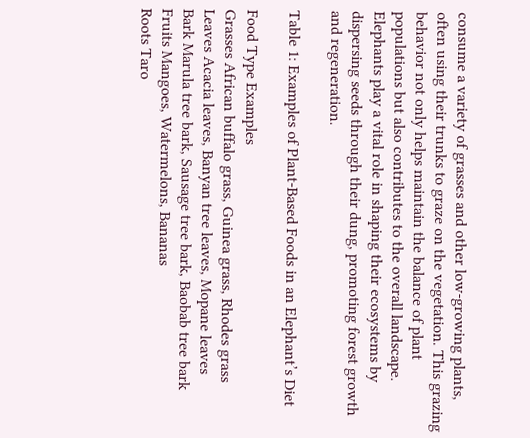consume a variety of grasses and other low-growing plants, often using their trunks to graze on the vegetation. This grazing behavior not only helps maintain the balance of plant populations but also contributes to the overall landscape. Elephants play a vital role in shaping their ecosystems by dispersing seeds through their dung, promoting forest growth and regeneration.

Table 1: Examples of Plant-Based Foods in an Elephant’s Diet

Food Type Examples
Grasses African buffalo grass, Guinea grass, Rhodes grass
Leaves Acacia leaves, Banyan tree leaves, Mopane leaves
Bark Marula tree bark, Sausage tree bark, Baobab tree bark
Fruits Mangoes, Watermelons, Bananas
Roots Taro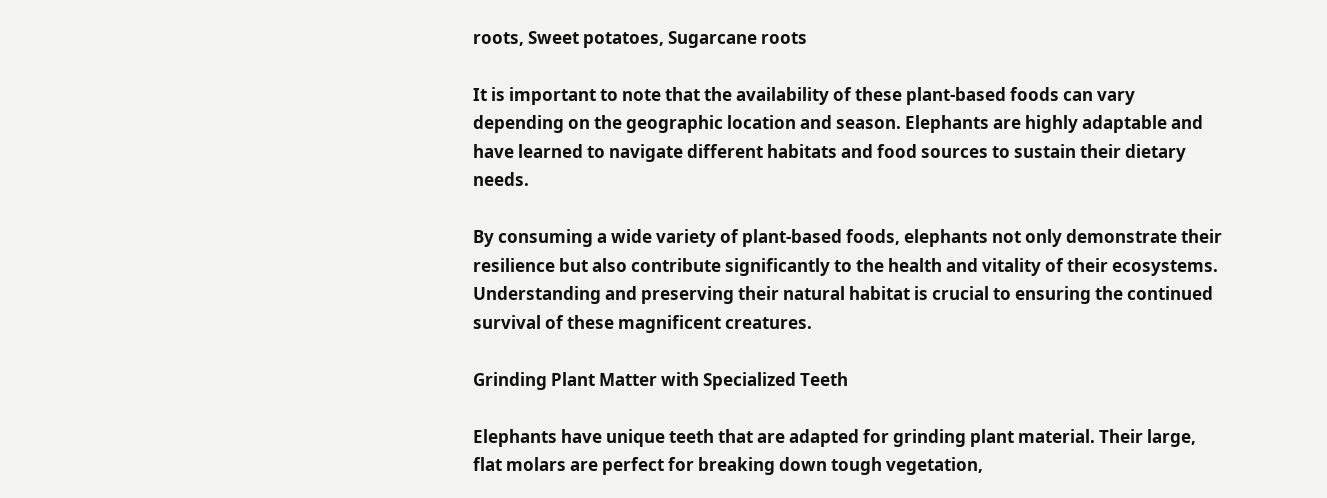roots, Sweet potatoes, Sugarcane roots

It is important to note that the availability of these plant-based foods can vary depending on the geographic location and season. Elephants are highly adaptable and have learned to navigate different habitats and food sources to sustain their dietary needs.

By consuming a wide variety of plant-based foods, elephants not only demonstrate their resilience but also contribute significantly to the health and vitality of their ecosystems. Understanding and preserving their natural habitat is crucial to ensuring the continued survival of these magnificent creatures.

Grinding Plant Matter with Specialized Teeth

Elephants have unique teeth that are adapted for grinding plant material. Their large, flat molars are perfect for breaking down tough vegetation,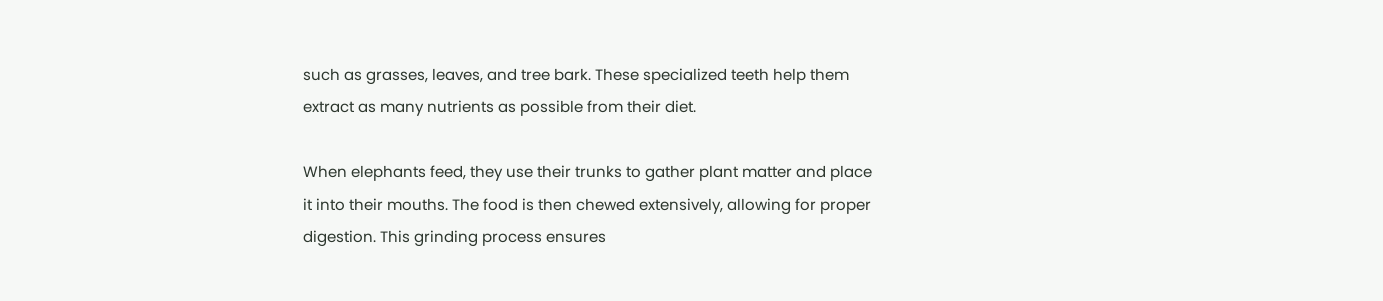such as grasses, leaves, and tree bark. These specialized teeth help them extract as many nutrients as possible from their diet.

When elephants feed, they use their trunks to gather plant matter and place it into their mouths. The food is then chewed extensively, allowing for proper digestion. This grinding process ensures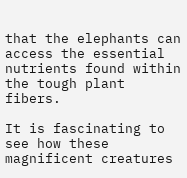that the elephants can access the essential nutrients found within the tough plant fibers.

It is fascinating to see how these magnificent creatures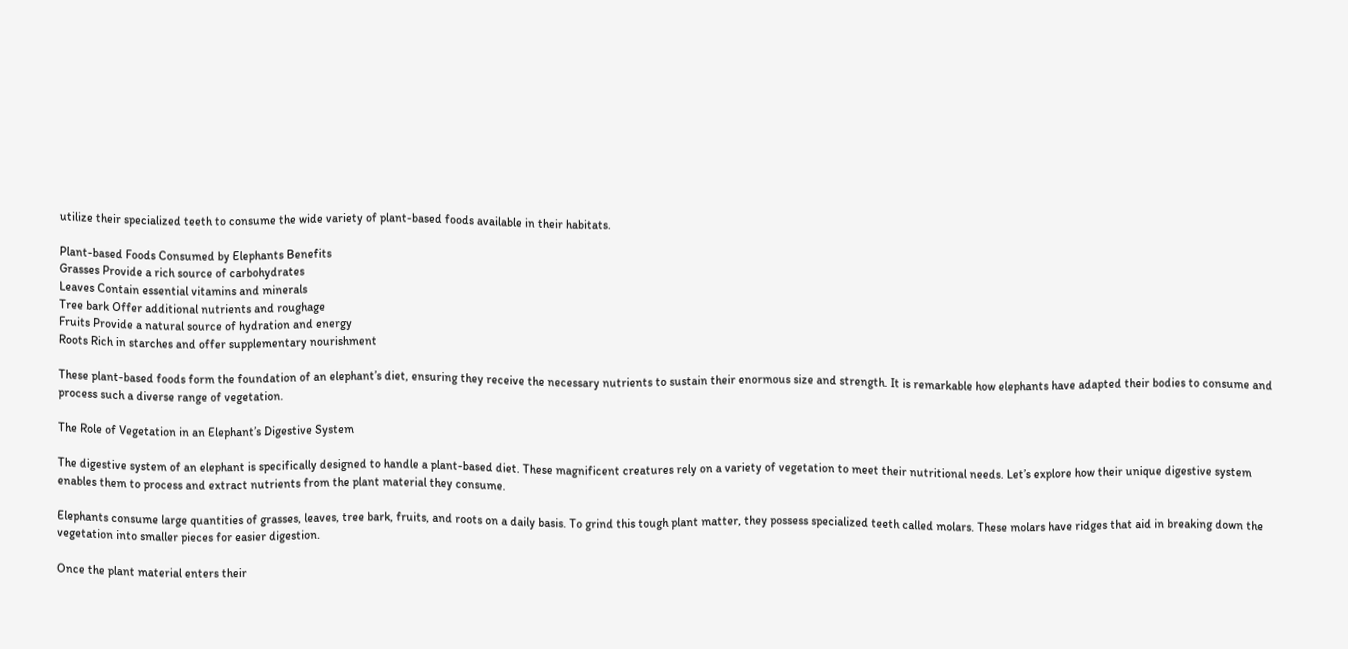utilize their specialized teeth to consume the wide variety of plant-based foods available in their habitats.

Plant-based Foods Consumed by Elephants Benefits
Grasses Provide a rich source of carbohydrates
Leaves Contain essential vitamins and minerals
Tree bark Offer additional nutrients and roughage
Fruits Provide a natural source of hydration and energy
Roots Rich in starches and offer supplementary nourishment

These plant-based foods form the foundation of an elephant’s diet, ensuring they receive the necessary nutrients to sustain their enormous size and strength. It is remarkable how elephants have adapted their bodies to consume and process such a diverse range of vegetation.

The Role of Vegetation in an Elephant’s Digestive System

The digestive system of an elephant is specifically designed to handle a plant-based diet. These magnificent creatures rely on a variety of vegetation to meet their nutritional needs. Let’s explore how their unique digestive system enables them to process and extract nutrients from the plant material they consume.

Elephants consume large quantities of grasses, leaves, tree bark, fruits, and roots on a daily basis. To grind this tough plant matter, they possess specialized teeth called molars. These molars have ridges that aid in breaking down the vegetation into smaller pieces for easier digestion.

Once the plant material enters their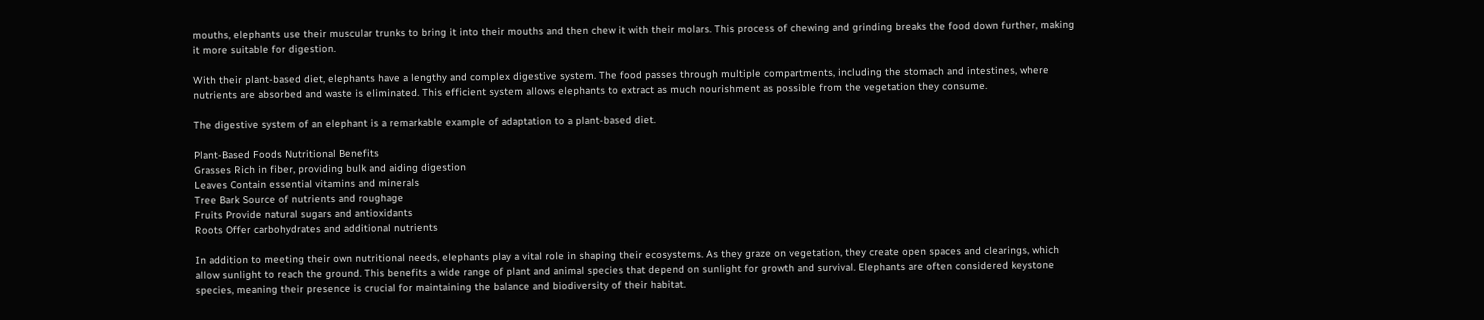mouths, elephants use their muscular trunks to bring it into their mouths and then chew it with their molars. This process of chewing and grinding breaks the food down further, making it more suitable for digestion.

With their plant-based diet, elephants have a lengthy and complex digestive system. The food passes through multiple compartments, including the stomach and intestines, where nutrients are absorbed and waste is eliminated. This efficient system allows elephants to extract as much nourishment as possible from the vegetation they consume.

The digestive system of an elephant is a remarkable example of adaptation to a plant-based diet.

Plant-Based Foods Nutritional Benefits
Grasses Rich in fiber, providing bulk and aiding digestion
Leaves Contain essential vitamins and minerals
Tree Bark Source of nutrients and roughage
Fruits Provide natural sugars and antioxidants
Roots Offer carbohydrates and additional nutrients

In addition to meeting their own nutritional needs, elephants play a vital role in shaping their ecosystems. As they graze on vegetation, they create open spaces and clearings, which allow sunlight to reach the ground. This benefits a wide range of plant and animal species that depend on sunlight for growth and survival. Elephants are often considered keystone species, meaning their presence is crucial for maintaining the balance and biodiversity of their habitat.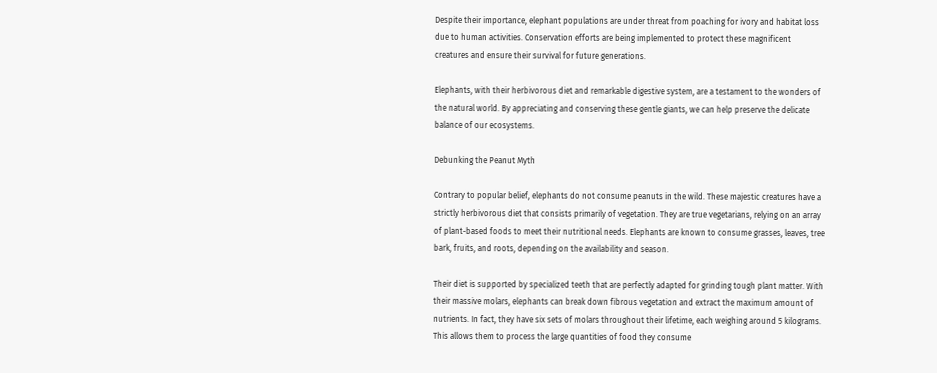Despite their importance, elephant populations are under threat from poaching for ivory and habitat loss due to human activities. Conservation efforts are being implemented to protect these magnificent creatures and ensure their survival for future generations.

Elephants, with their herbivorous diet and remarkable digestive system, are a testament to the wonders of the natural world. By appreciating and conserving these gentle giants, we can help preserve the delicate balance of our ecosystems.

Debunking the Peanut Myth

Contrary to popular belief, elephants do not consume peanuts in the wild. These majestic creatures have a strictly herbivorous diet that consists primarily of vegetation. They are true vegetarians, relying on an array of plant-based foods to meet their nutritional needs. Elephants are known to consume grasses, leaves, tree bark, fruits, and roots, depending on the availability and season.

Their diet is supported by specialized teeth that are perfectly adapted for grinding tough plant matter. With their massive molars, elephants can break down fibrous vegetation and extract the maximum amount of nutrients. In fact, they have six sets of molars throughout their lifetime, each weighing around 5 kilograms. This allows them to process the large quantities of food they consume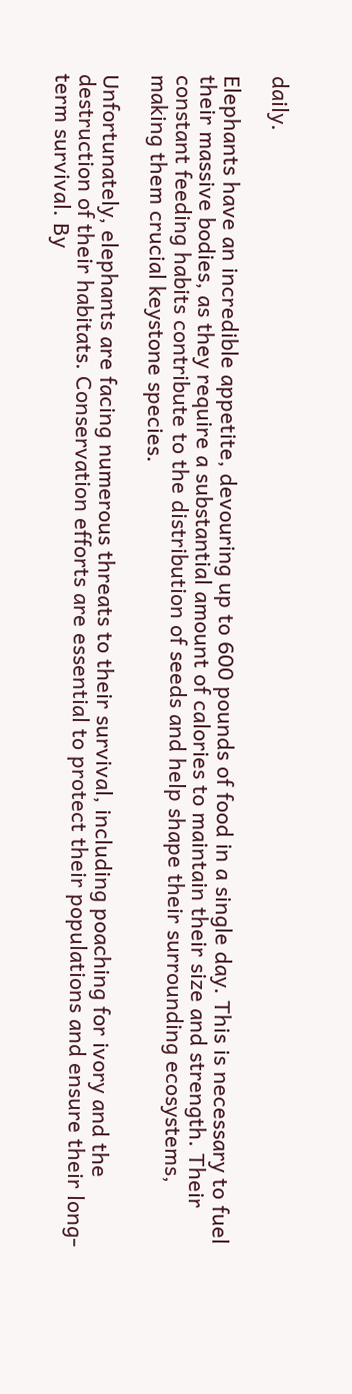daily.

Elephants have an incredible appetite, devouring up to 600 pounds of food in a single day. This is necessary to fuel their massive bodies, as they require a substantial amount of calories to maintain their size and strength. Their constant feeding habits contribute to the distribution of seeds and help shape their surrounding ecosystems, making them crucial keystone species.

Unfortunately, elephants are facing numerous threats to their survival, including poaching for ivory and the destruction of their habitats. Conservation efforts are essential to protect their populations and ensure their long-term survival. By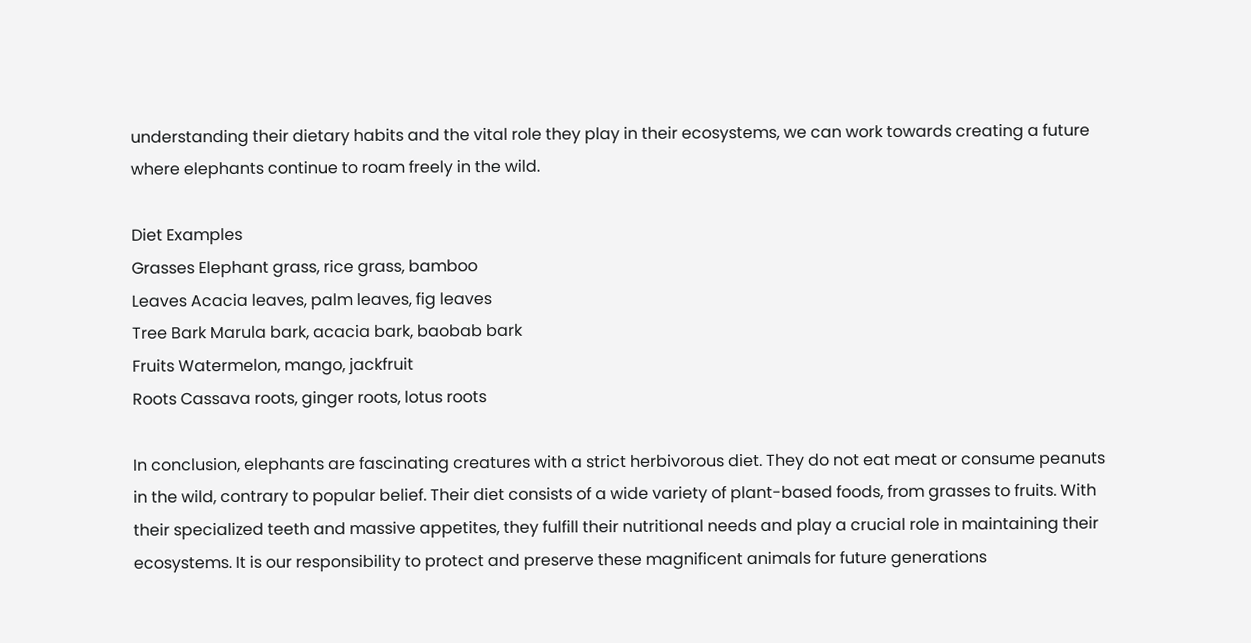understanding their dietary habits and the vital role they play in their ecosystems, we can work towards creating a future where elephants continue to roam freely in the wild.

Diet Examples
Grasses Elephant grass, rice grass, bamboo
Leaves Acacia leaves, palm leaves, fig leaves
Tree Bark Marula bark, acacia bark, baobab bark
Fruits Watermelon, mango, jackfruit
Roots Cassava roots, ginger roots, lotus roots

In conclusion, elephants are fascinating creatures with a strict herbivorous diet. They do not eat meat or consume peanuts in the wild, contrary to popular belief. Their diet consists of a wide variety of plant-based foods, from grasses to fruits. With their specialized teeth and massive appetites, they fulfill their nutritional needs and play a crucial role in maintaining their ecosystems. It is our responsibility to protect and preserve these magnificent animals for future generations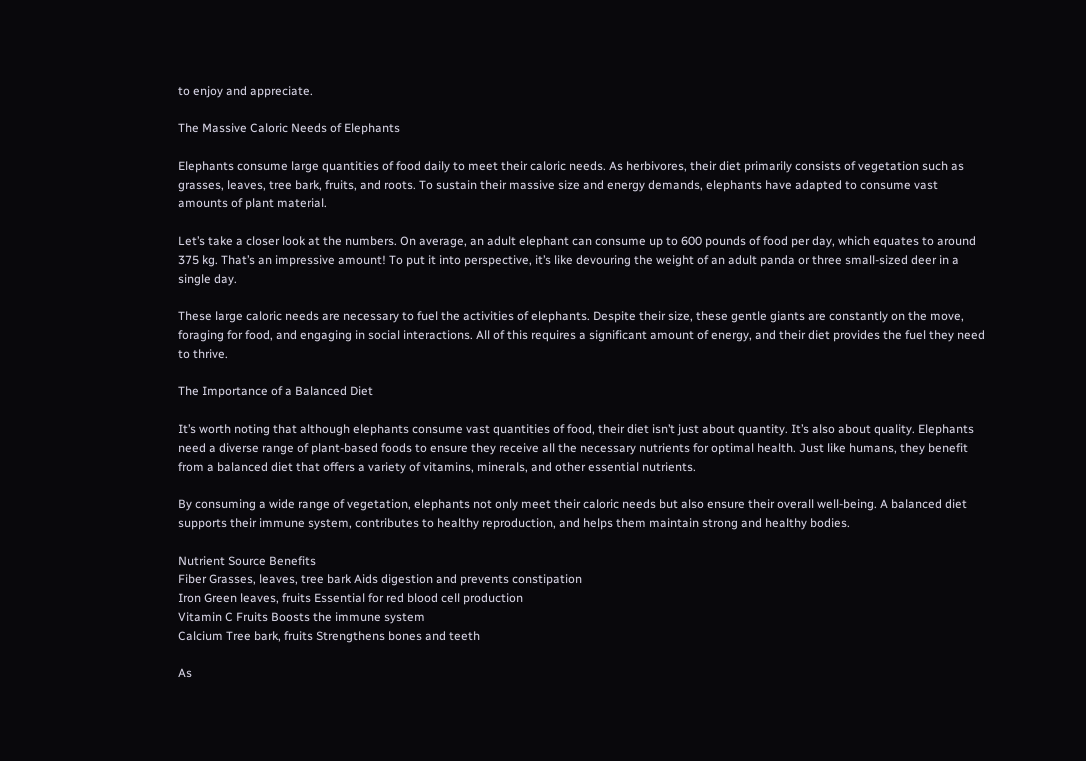to enjoy and appreciate.

The Massive Caloric Needs of Elephants

Elephants consume large quantities of food daily to meet their caloric needs. As herbivores, their diet primarily consists of vegetation such as grasses, leaves, tree bark, fruits, and roots. To sustain their massive size and energy demands, elephants have adapted to consume vast amounts of plant material.

Let’s take a closer look at the numbers. On average, an adult elephant can consume up to 600 pounds of food per day, which equates to around 375 kg. That’s an impressive amount! To put it into perspective, it’s like devouring the weight of an adult panda or three small-sized deer in a single day.

These large caloric needs are necessary to fuel the activities of elephants. Despite their size, these gentle giants are constantly on the move, foraging for food, and engaging in social interactions. All of this requires a significant amount of energy, and their diet provides the fuel they need to thrive.

The Importance of a Balanced Diet

It’s worth noting that although elephants consume vast quantities of food, their diet isn’t just about quantity. It’s also about quality. Elephants need a diverse range of plant-based foods to ensure they receive all the necessary nutrients for optimal health. Just like humans, they benefit from a balanced diet that offers a variety of vitamins, minerals, and other essential nutrients.

By consuming a wide range of vegetation, elephants not only meet their caloric needs but also ensure their overall well-being. A balanced diet supports their immune system, contributes to healthy reproduction, and helps them maintain strong and healthy bodies.

Nutrient Source Benefits
Fiber Grasses, leaves, tree bark Aids digestion and prevents constipation
Iron Green leaves, fruits Essential for red blood cell production
Vitamin C Fruits Boosts the immune system
Calcium Tree bark, fruits Strengthens bones and teeth

As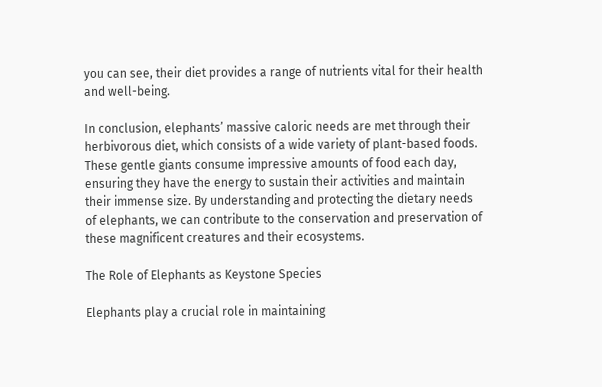you can see, their diet provides a range of nutrients vital for their health and well-being.

In conclusion, elephants’ massive caloric needs are met through their herbivorous diet, which consists of a wide variety of plant-based foods. These gentle giants consume impressive amounts of food each day, ensuring they have the energy to sustain their activities and maintain their immense size. By understanding and protecting the dietary needs of elephants, we can contribute to the conservation and preservation of these magnificent creatures and their ecosystems.

The Role of Elephants as Keystone Species

Elephants play a crucial role in maintaining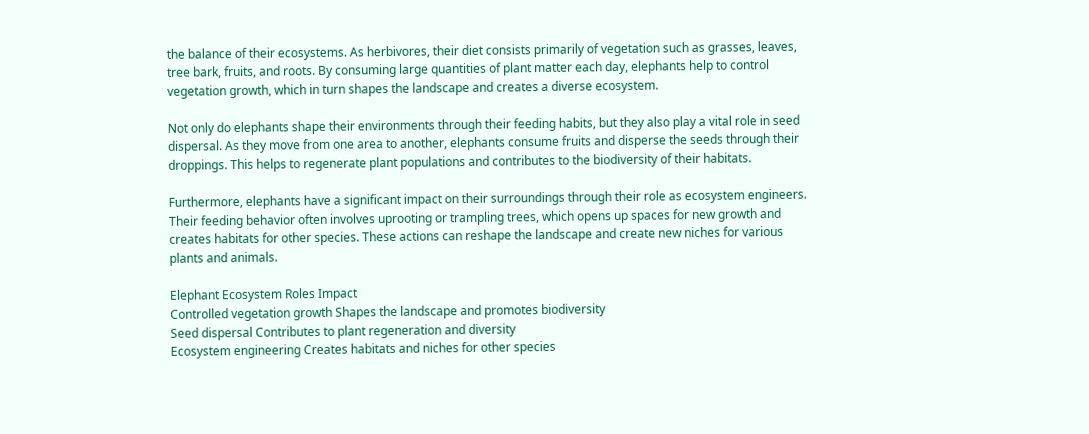the balance of their ecosystems. As herbivores, their diet consists primarily of vegetation such as grasses, leaves, tree bark, fruits, and roots. By consuming large quantities of plant matter each day, elephants help to control vegetation growth, which in turn shapes the landscape and creates a diverse ecosystem.

Not only do elephants shape their environments through their feeding habits, but they also play a vital role in seed dispersal. As they move from one area to another, elephants consume fruits and disperse the seeds through their droppings. This helps to regenerate plant populations and contributes to the biodiversity of their habitats.

Furthermore, elephants have a significant impact on their surroundings through their role as ecosystem engineers. Their feeding behavior often involves uprooting or trampling trees, which opens up spaces for new growth and creates habitats for other species. These actions can reshape the landscape and create new niches for various plants and animals.

Elephant Ecosystem Roles Impact
Controlled vegetation growth Shapes the landscape and promotes biodiversity
Seed dispersal Contributes to plant regeneration and diversity
Ecosystem engineering Creates habitats and niches for other species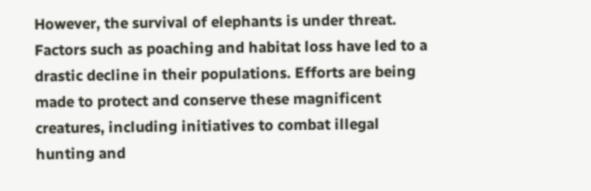However, the survival of elephants is under threat. Factors such as poaching and habitat loss have led to a drastic decline in their populations. Efforts are being made to protect and conserve these magnificent creatures, including initiatives to combat illegal hunting and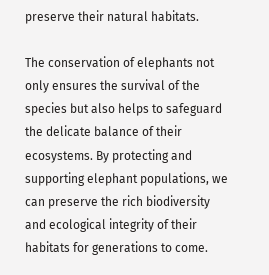preserve their natural habitats.

The conservation of elephants not only ensures the survival of the species but also helps to safeguard the delicate balance of their ecosystems. By protecting and supporting elephant populations, we can preserve the rich biodiversity and ecological integrity of their habitats for generations to come.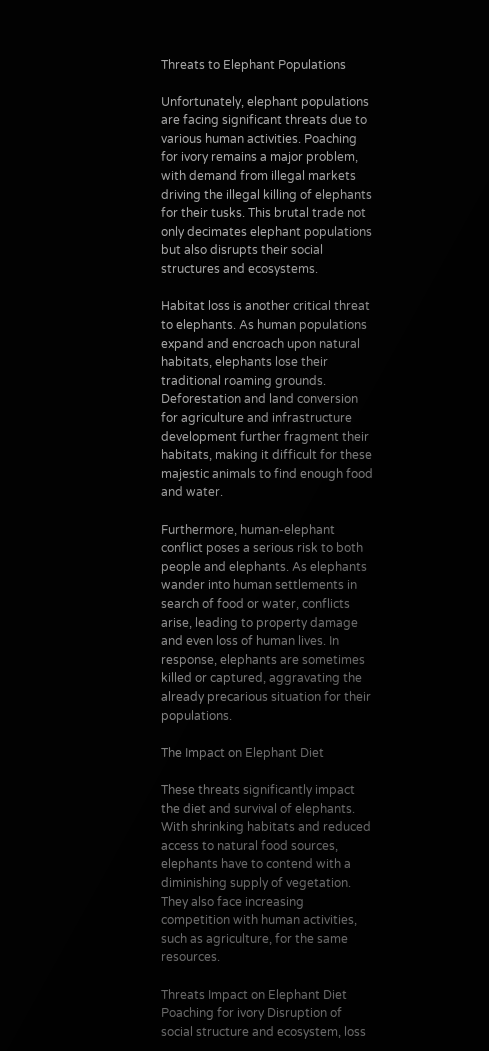Threats to Elephant Populations

Unfortunately, elephant populations are facing significant threats due to various human activities. Poaching for ivory remains a major problem, with demand from illegal markets driving the illegal killing of elephants for their tusks. This brutal trade not only decimates elephant populations but also disrupts their social structures and ecosystems.

Habitat loss is another critical threat to elephants. As human populations expand and encroach upon natural habitats, elephants lose their traditional roaming grounds. Deforestation and land conversion for agriculture and infrastructure development further fragment their habitats, making it difficult for these majestic animals to find enough food and water.

Furthermore, human-elephant conflict poses a serious risk to both people and elephants. As elephants wander into human settlements in search of food or water, conflicts arise, leading to property damage and even loss of human lives. In response, elephants are sometimes killed or captured, aggravating the already precarious situation for their populations.

The Impact on Elephant Diet

These threats significantly impact the diet and survival of elephants. With shrinking habitats and reduced access to natural food sources, elephants have to contend with a diminishing supply of vegetation. They also face increasing competition with human activities, such as agriculture, for the same resources.

Threats Impact on Elephant Diet
Poaching for ivory Disruption of social structure and ecosystem, loss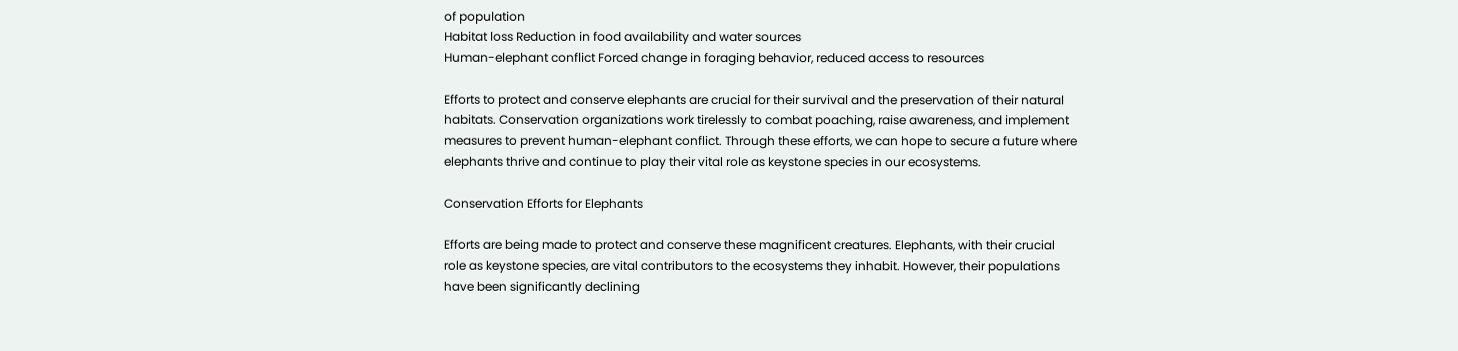of population
Habitat loss Reduction in food availability and water sources
Human-elephant conflict Forced change in foraging behavior, reduced access to resources

Efforts to protect and conserve elephants are crucial for their survival and the preservation of their natural habitats. Conservation organizations work tirelessly to combat poaching, raise awareness, and implement measures to prevent human-elephant conflict. Through these efforts, we can hope to secure a future where elephants thrive and continue to play their vital role as keystone species in our ecosystems.

Conservation Efforts for Elephants

Efforts are being made to protect and conserve these magnificent creatures. Elephants, with their crucial role as keystone species, are vital contributors to the ecosystems they inhabit. However, their populations have been significantly declining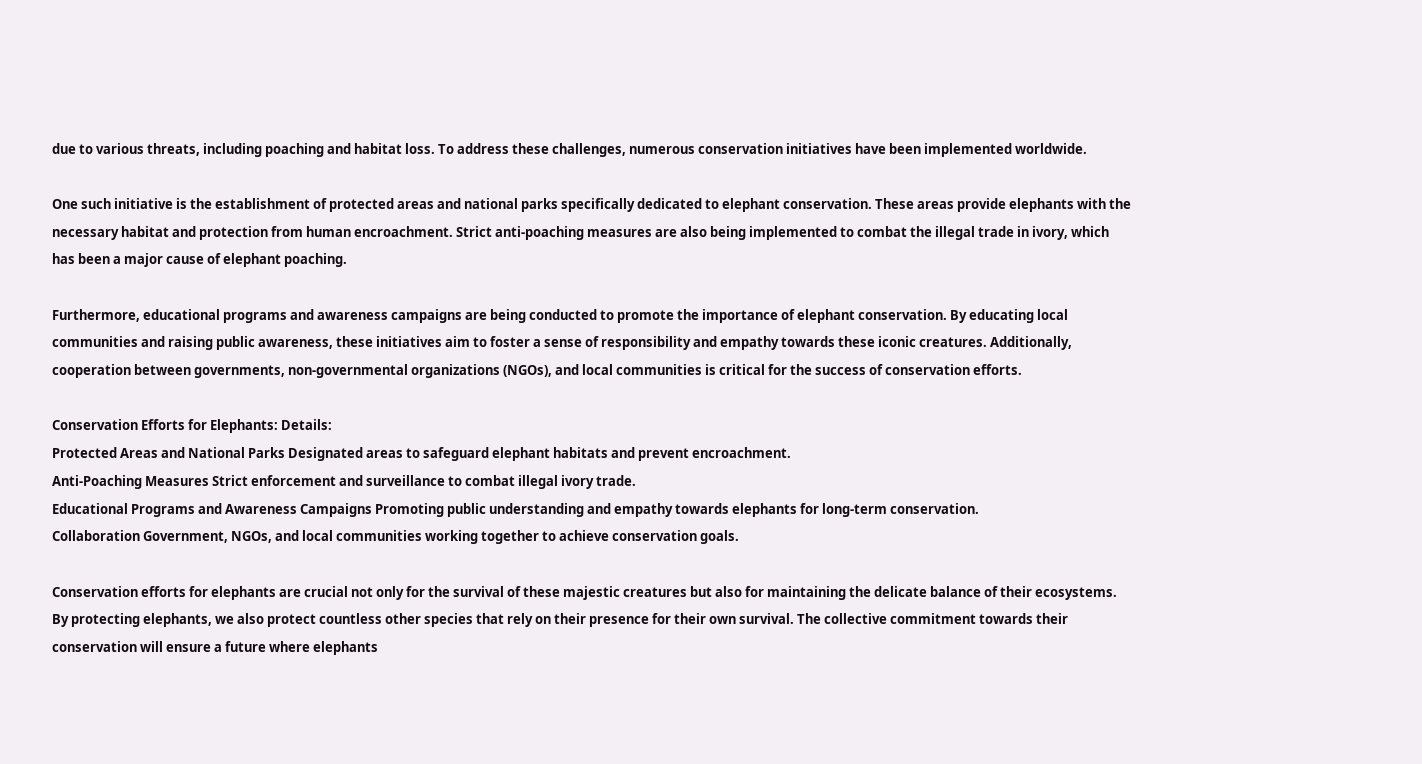due to various threats, including poaching and habitat loss. To address these challenges, numerous conservation initiatives have been implemented worldwide.

One such initiative is the establishment of protected areas and national parks specifically dedicated to elephant conservation. These areas provide elephants with the necessary habitat and protection from human encroachment. Strict anti-poaching measures are also being implemented to combat the illegal trade in ivory, which has been a major cause of elephant poaching.

Furthermore, educational programs and awareness campaigns are being conducted to promote the importance of elephant conservation. By educating local communities and raising public awareness, these initiatives aim to foster a sense of responsibility and empathy towards these iconic creatures. Additionally, cooperation between governments, non-governmental organizations (NGOs), and local communities is critical for the success of conservation efforts.

Conservation Efforts for Elephants: Details:
Protected Areas and National Parks Designated areas to safeguard elephant habitats and prevent encroachment.
Anti-Poaching Measures Strict enforcement and surveillance to combat illegal ivory trade.
Educational Programs and Awareness Campaigns Promoting public understanding and empathy towards elephants for long-term conservation.
Collaboration Government, NGOs, and local communities working together to achieve conservation goals.

Conservation efforts for elephants are crucial not only for the survival of these majestic creatures but also for maintaining the delicate balance of their ecosystems. By protecting elephants, we also protect countless other species that rely on their presence for their own survival. The collective commitment towards their conservation will ensure a future where elephants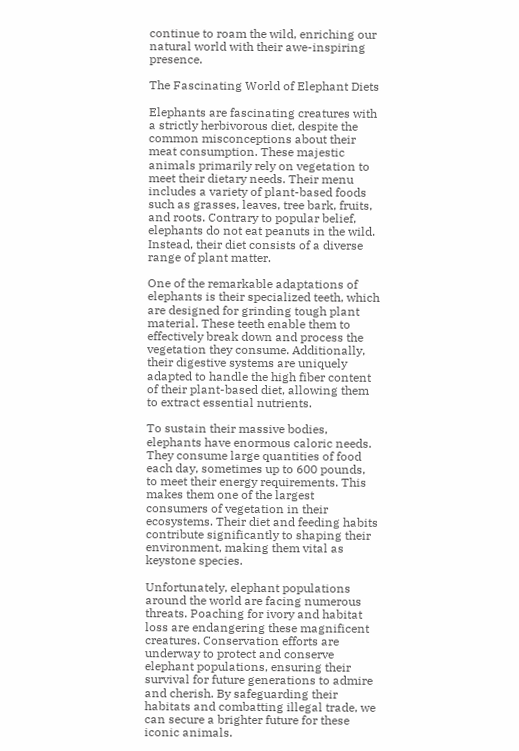continue to roam the wild, enriching our natural world with their awe-inspiring presence.

The Fascinating World of Elephant Diets

Elephants are fascinating creatures with a strictly herbivorous diet, despite the common misconceptions about their meat consumption. These majestic animals primarily rely on vegetation to meet their dietary needs. Their menu includes a variety of plant-based foods such as grasses, leaves, tree bark, fruits, and roots. Contrary to popular belief, elephants do not eat peanuts in the wild. Instead, their diet consists of a diverse range of plant matter.

One of the remarkable adaptations of elephants is their specialized teeth, which are designed for grinding tough plant material. These teeth enable them to effectively break down and process the vegetation they consume. Additionally, their digestive systems are uniquely adapted to handle the high fiber content of their plant-based diet, allowing them to extract essential nutrients.

To sustain their massive bodies, elephants have enormous caloric needs. They consume large quantities of food each day, sometimes up to 600 pounds, to meet their energy requirements. This makes them one of the largest consumers of vegetation in their ecosystems. Their diet and feeding habits contribute significantly to shaping their environment, making them vital as keystone species.

Unfortunately, elephant populations around the world are facing numerous threats. Poaching for ivory and habitat loss are endangering these magnificent creatures. Conservation efforts are underway to protect and conserve elephant populations, ensuring their survival for future generations to admire and cherish. By safeguarding their habitats and combatting illegal trade, we can secure a brighter future for these iconic animals.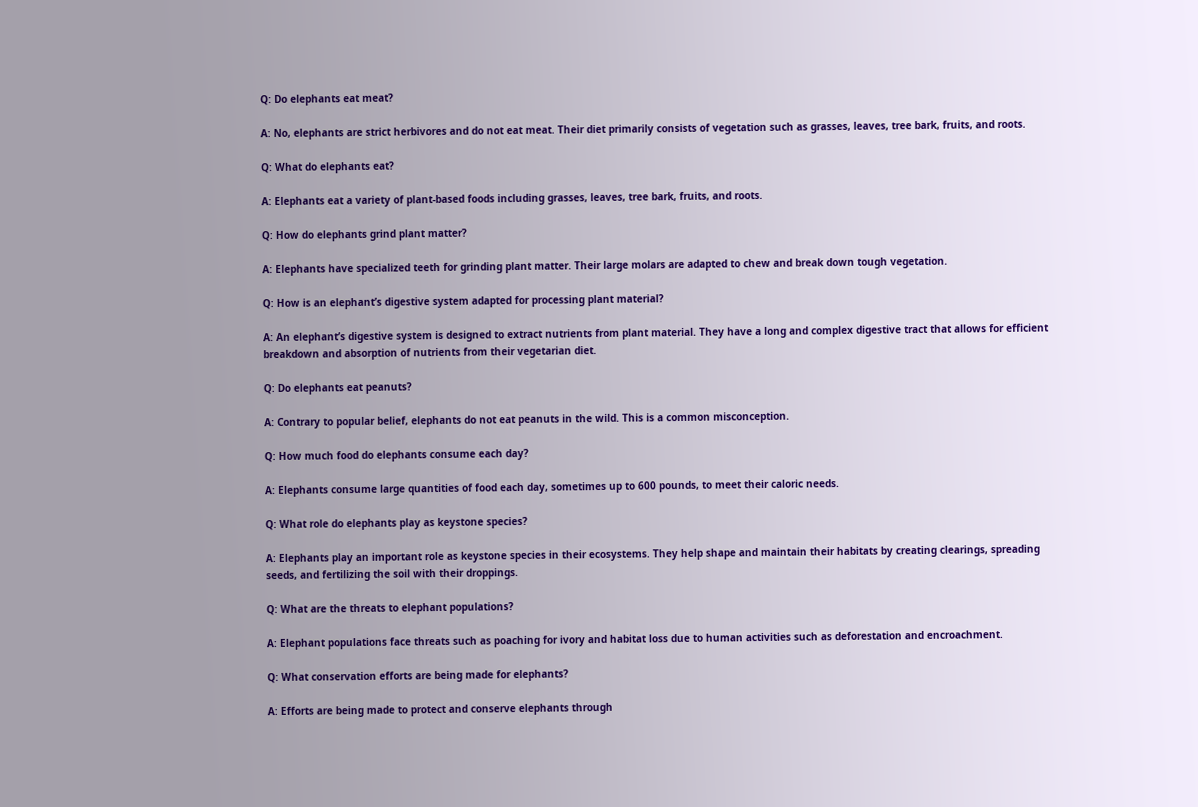Q: Do elephants eat meat?

A: No, elephants are strict herbivores and do not eat meat. Their diet primarily consists of vegetation such as grasses, leaves, tree bark, fruits, and roots.

Q: What do elephants eat?

A: Elephants eat a variety of plant-based foods including grasses, leaves, tree bark, fruits, and roots.

Q: How do elephants grind plant matter?

A: Elephants have specialized teeth for grinding plant matter. Their large molars are adapted to chew and break down tough vegetation.

Q: How is an elephant’s digestive system adapted for processing plant material?

A: An elephant’s digestive system is designed to extract nutrients from plant material. They have a long and complex digestive tract that allows for efficient breakdown and absorption of nutrients from their vegetarian diet.

Q: Do elephants eat peanuts?

A: Contrary to popular belief, elephants do not eat peanuts in the wild. This is a common misconception.

Q: How much food do elephants consume each day?

A: Elephants consume large quantities of food each day, sometimes up to 600 pounds, to meet their caloric needs.

Q: What role do elephants play as keystone species?

A: Elephants play an important role as keystone species in their ecosystems. They help shape and maintain their habitats by creating clearings, spreading seeds, and fertilizing the soil with their droppings.

Q: What are the threats to elephant populations?

A: Elephant populations face threats such as poaching for ivory and habitat loss due to human activities such as deforestation and encroachment.

Q: What conservation efforts are being made for elephants?

A: Efforts are being made to protect and conserve elephants through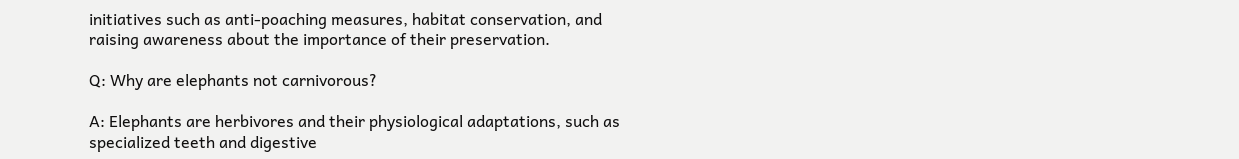initiatives such as anti-poaching measures, habitat conservation, and raising awareness about the importance of their preservation.

Q: Why are elephants not carnivorous?

A: Elephants are herbivores and their physiological adaptations, such as specialized teeth and digestive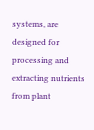systems, are designed for processing and extracting nutrients from plant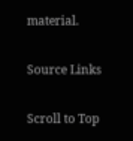material.

Source Links

Scroll to Top